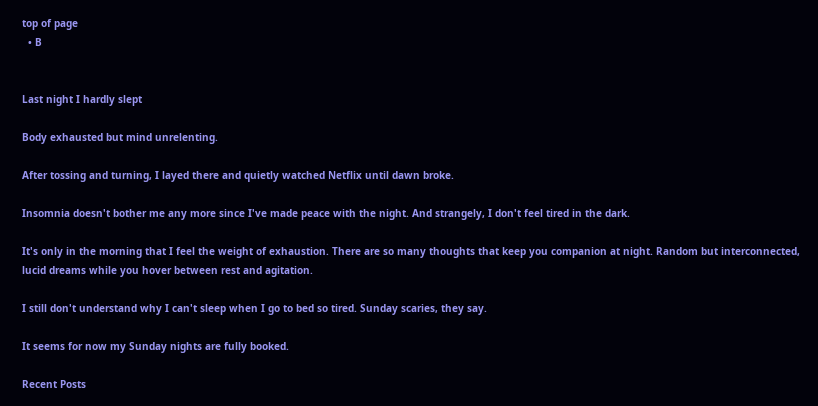top of page
  • B


Last night I hardly slept

Body exhausted but mind unrelenting.

After tossing and turning, I layed there and quietly watched Netflix until dawn broke.

Insomnia doesn't bother me any more since I've made peace with the night. And strangely, I don't feel tired in the dark.

It's only in the morning that I feel the weight of exhaustion. There are so many thoughts that keep you companion at night. Random but interconnected, lucid dreams while you hover between rest and agitation.

I still don't understand why I can't sleep when I go to bed so tired. Sunday scaries, they say.

It seems for now my Sunday nights are fully booked.

Recent Posts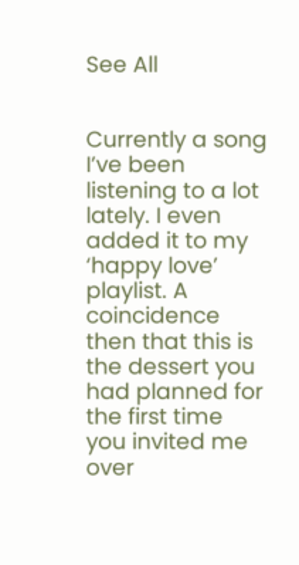See All


Currently a song I’ve been listening to a lot lately. I even added it to my ‘happy love’ playlist. A coincidence then that this is the dessert you had planned for the first time you invited me over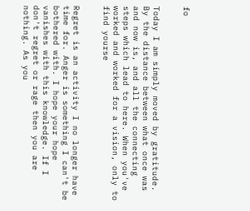fo


Today I am simply moved by gratitude. By the distance between what once was and now is, and all the connecting steps which lead to here. When you've worked and worked for a vision, only to find yourse


Regret is an activity I no longer have time for. Anger is something I can't be bothered with. I hope your hope vanishes with this knowledge. If I don't regret or rage then you are nothing. As you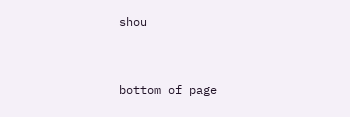shou


bottom of page